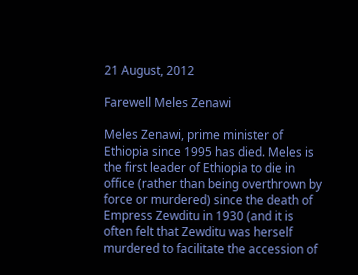21 August, 2012

Farewell Meles Zenawi

Meles Zenawi, prime minister of Ethiopia since 1995 has died. Meles is the first leader of Ethiopia to die in office (rather than being overthrown by force or murdered) since the death of Empress Zewditu in 1930 (and it is often felt that Zewditu was herself murdered to facilitate the accession of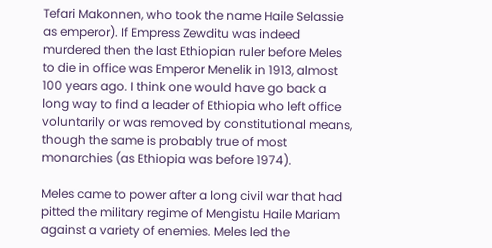Tefari Makonnen, who took the name Haile Selassie as emperor). If Empress Zewditu was indeed murdered then the last Ethiopian ruler before Meles to die in office was Emperor Menelik in 1913, almost 100 years ago. I think one would have go back a long way to find a leader of Ethiopia who left office voluntarily or was removed by constitutional means, though the same is probably true of most monarchies (as Ethiopia was before 1974).

Meles came to power after a long civil war that had pitted the military regime of Mengistu Haile Mariam against a variety of enemies. Meles led the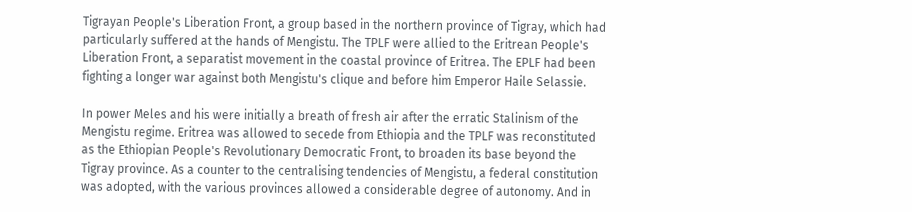Tigrayan People's Liberation Front, a group based in the northern province of Tigray, which had particularly suffered at the hands of Mengistu. The TPLF were allied to the Eritrean People's Liberation Front, a separatist movement in the coastal province of Eritrea. The EPLF had been fighting a longer war against both Mengistu's clique and before him Emperor Haile Selassie.

In power Meles and his were initially a breath of fresh air after the erratic Stalinism of the Mengistu regime. Eritrea was allowed to secede from Ethiopia and the TPLF was reconstituted as the Ethiopian People's Revolutionary Democratic Front, to broaden its base beyond the Tigray province. As a counter to the centralising tendencies of Mengistu, a federal constitution was adopted, with the various provinces allowed a considerable degree of autonomy. And in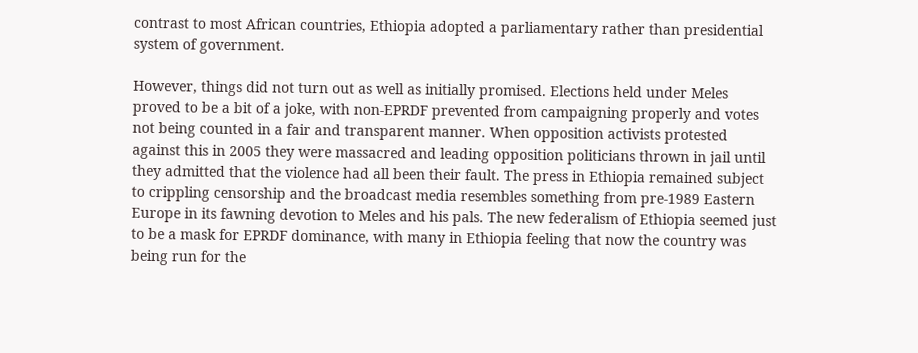contrast to most African countries, Ethiopia adopted a parliamentary rather than presidential system of government.

However, things did not turn out as well as initially promised. Elections held under Meles proved to be a bit of a joke, with non-EPRDF prevented from campaigning properly and votes not being counted in a fair and transparent manner. When opposition activists protested against this in 2005 they were massacred and leading opposition politicians thrown in jail until they admitted that the violence had all been their fault. The press in Ethiopia remained subject to crippling censorship and the broadcast media resembles something from pre-1989 Eastern Europe in its fawning devotion to Meles and his pals. The new federalism of Ethiopia seemed just to be a mask for EPRDF dominance, with many in Ethiopia feeling that now the country was being run for the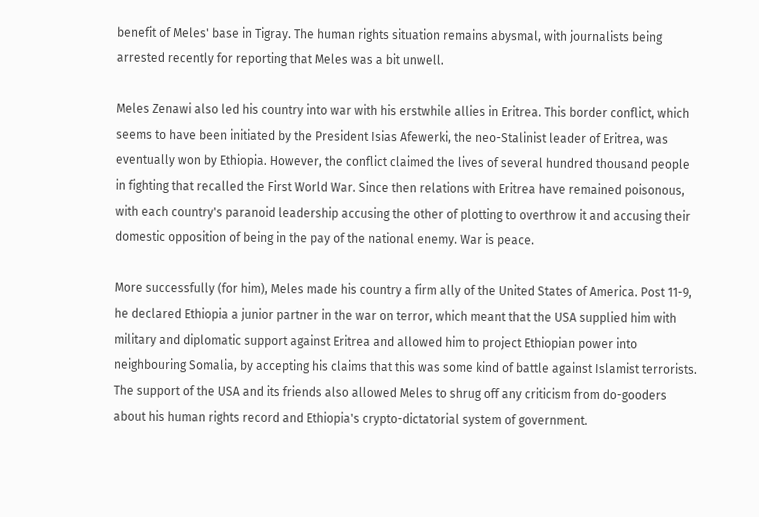benefit of Meles' base in Tigray. The human rights situation remains abysmal, with journalists being arrested recently for reporting that Meles was a bit unwell.

Meles Zenawi also led his country into war with his erstwhile allies in Eritrea. This border conflict, which seems to have been initiated by the President Isias Afewerki, the neo-Stalinist leader of Eritrea, was eventually won by Ethiopia. However, the conflict claimed the lives of several hundred thousand people in fighting that recalled the First World War. Since then relations with Eritrea have remained poisonous, with each country's paranoid leadership accusing the other of plotting to overthrow it and accusing their domestic opposition of being in the pay of the national enemy. War is peace.

More successfully (for him), Meles made his country a firm ally of the United States of America. Post 11-9, he declared Ethiopia a junior partner in the war on terror, which meant that the USA supplied him with military and diplomatic support against Eritrea and allowed him to project Ethiopian power into neighbouring Somalia, by accepting his claims that this was some kind of battle against Islamist terrorists. The support of the USA and its friends also allowed Meles to shrug off any criticism from do-gooders about his human rights record and Ethiopia's crypto-dictatorial system of government.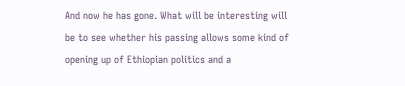And now he has gone. What will be interesting will be to see whether his passing allows some kind of opening up of Ethiopian politics and a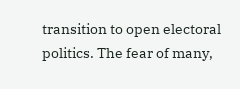transition to open electoral politics. The fear of many,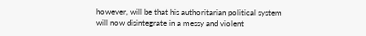however, will be that his authoritarian political system will now disintegrate in a messy and violent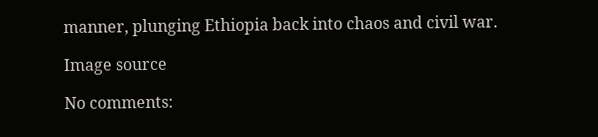manner, plunging Ethiopia back into chaos and civil war.

Image source

No comments: